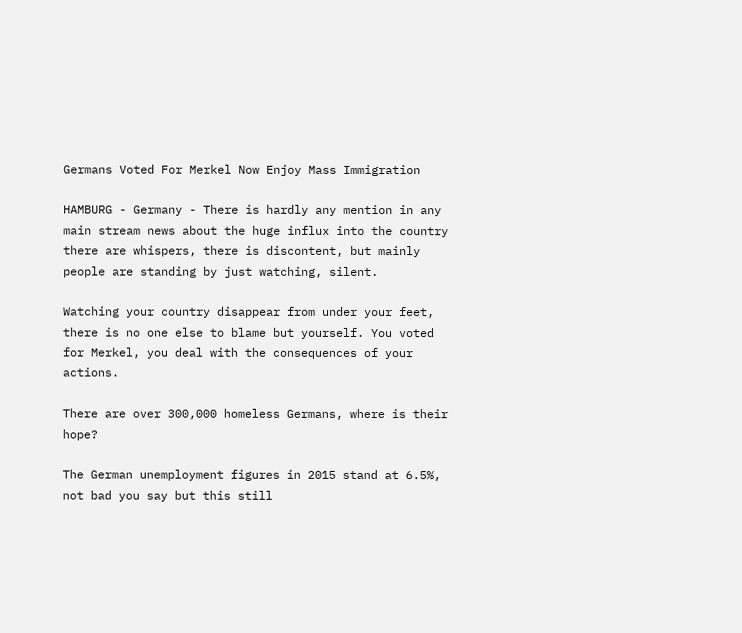Germans Voted For Merkel Now Enjoy Mass Immigration

HAMBURG - Germany - There is hardly any mention in any main stream news about the huge influx into the country there are whispers, there is discontent, but mainly people are standing by just watching, silent.

Watching your country disappear from under your feet, there is no one else to blame but yourself. You voted for Merkel, you deal with the consequences of your actions.

There are over 300,000 homeless Germans, where is their hope?

The German unemployment figures in 2015 stand at 6.5%, not bad you say but this still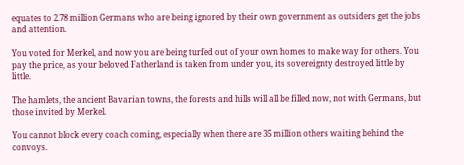equates to 2.78 million Germans who are being ignored by their own government as outsiders get the jobs and attention.

You voted for Merkel, and now you are being turfed out of your own homes to make way for others. You pay the price, as your beloved Fatherland is taken from under you, its sovereignty destroyed little by little.

The hamlets, the ancient Bavarian towns, the forests and hills will all be filled now, not with Germans, but those invited by Merkel.

You cannot block every coach coming, especially when there are 35 million others waiting behind the convoys.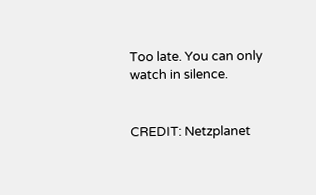Too late. You can only watch in silence.


CREDIT: Netzplanet